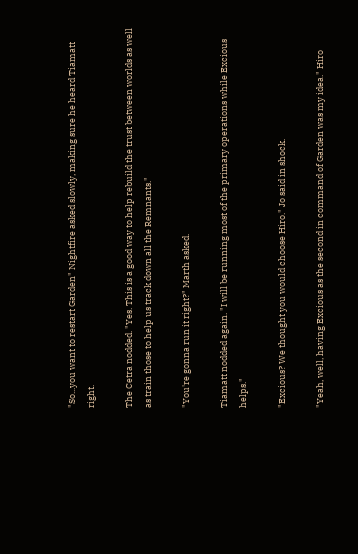"So...you want to restart Garden" Nightfire asked slowly, making sure he heard Tiamatt right.

The Cetra nodded. "Yes. This is a good way to help rebuild the trust between worlds as well as train those to help us track down all the Remnants."

"You're gonna run it right?" Marth asked.

Tiamatt nodded again. "I will be running most of the primary operations while Excious helps."

"Excious? We thought you would choose Hiro." Jo said in shock.

"Yeah, well, having Excious as the second in command of Garden was my idea." Hiro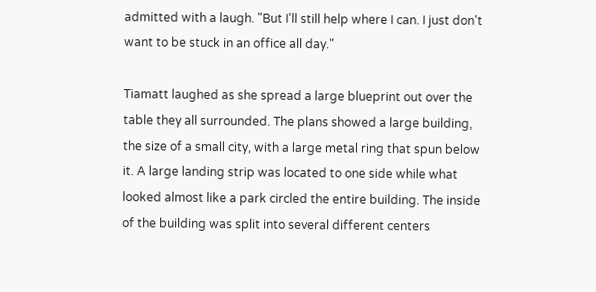admitted with a laugh. "But I'll still help where I can. I just don't want to be stuck in an office all day."

Tiamatt laughed as she spread a large blueprint out over the table they all surrounded. The plans showed a large building, the size of a small city, with a large metal ring that spun below it. A large landing strip was located to one side while what looked almost like a park circled the entire building. The inside of the building was split into several different centers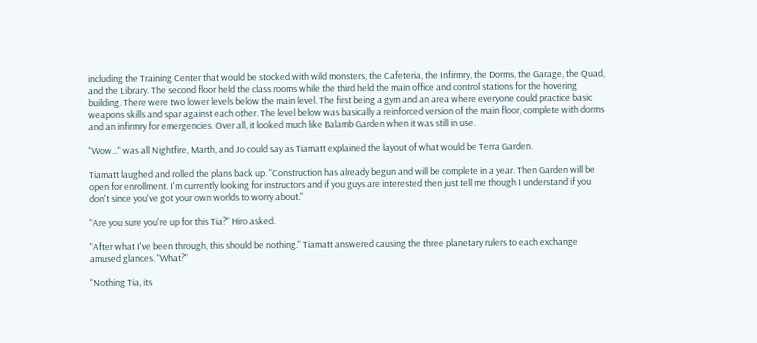including the Training Center that would be stocked with wild monsters, the Cafeteria, the Infirmry, the Dorms, the Garage, the Quad, and the Library. The second floor held the class rooms while the third held the main office and control stations for the hovering building. There were two lower levels below the main level. The first being a gym and an area where everyone could practice basic weapons skills and spar against each other. The level below was basically a reinforced version of the main floor, complete with dorms and an infirmry for emergencies. Over all, it looked much like Balamb Garden when it was still in use.

"Wow..." was all Nightfire, Marth, and Jo could say as Tiamatt explained the layout of what would be Terra Garden.

Tiamatt laughed and rolled the plans back up. "Construction has already begun and will be complete in a year. Then Garden will be open for enrollment. I'm currently looking for instructors and if you guys are interested then just tell me though I understand if you don't since you've got your own worlds to worry about."

"Are you sure you're up for this Tia?" Hiro asked.

"After what I've been through, this should be nothing." Tiamatt answered causing the three planetary rulers to each exchange amused glances. "What?"

"Nothing Tia, its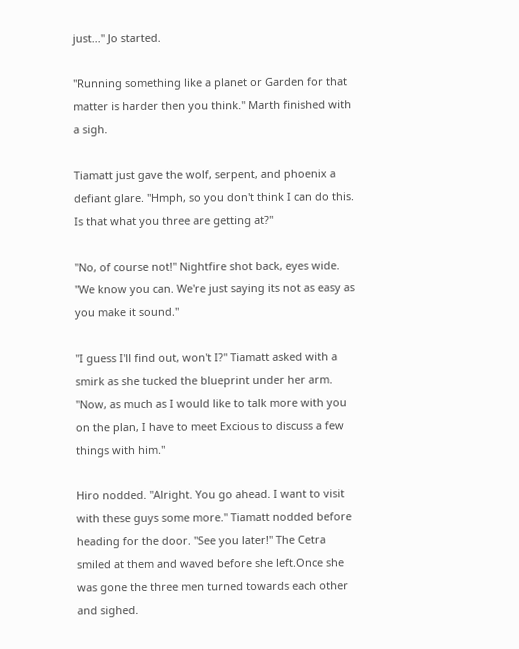just..." Jo started.

"Running something like a planet or Garden for that matter is harder then you think." Marth finished with a sigh.

Tiamatt just gave the wolf, serpent, and phoenix a defiant glare. "Hmph, so you don't think I can do this. Is that what you three are getting at?"

"No, of course not!" Nightfire shot back, eyes wide. "We know you can. We're just saying its not as easy as you make it sound."

"I guess I'll find out, won't I?" Tiamatt asked with a smirk as she tucked the blueprint under her arm. "Now, as much as I would like to talk more with you on the plan, I have to meet Excious to discuss a few things with him."

Hiro nodded. "Alright. You go ahead. I want to visit with these guys some more." Tiamatt nodded before heading for the door. "See you later!" The Cetra smiled at them and waved before she left.Once she was gone the three men turned towards each other and sighed.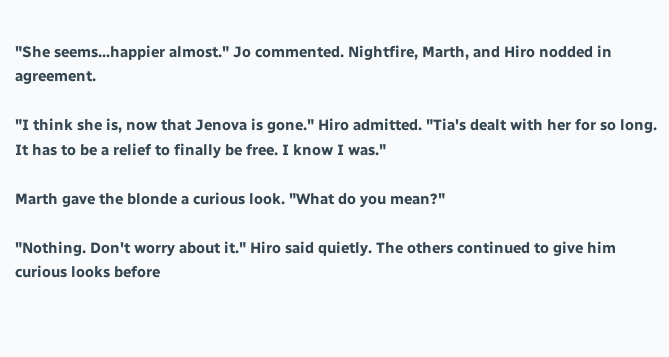"She seems...happier almost." Jo commented. Nightfire, Marth, and Hiro nodded in agreement.

"I think she is, now that Jenova is gone." Hiro admitted. "Tia's dealt with her for so long. It has to be a relief to finally be free. I know I was."

Marth gave the blonde a curious look. "What do you mean?"

"Nothing. Don't worry about it." Hiro said quietly. The others continued to give him curious looks before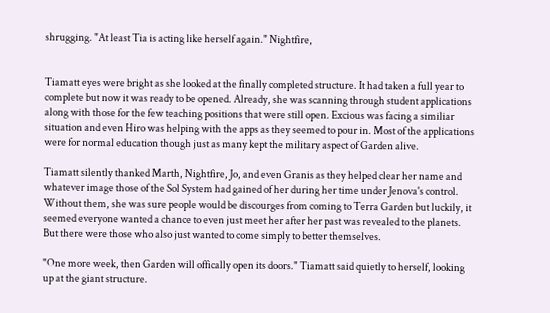shrugging. "At least Tia is acting like herself again." Nightfire,


Tiamatt eyes were bright as she looked at the finally completed structure. It had taken a full year to complete but now it was ready to be opened. Already, she was scanning through student applications along with those for the few teaching positions that were still open. Excious was facing a similiar situation and even Hiro was helping with the apps as they seemed to pour in. Most of the applications were for normal education though just as many kept the military aspect of Garden alive.

Tiamatt silently thanked Marth, Nightfire, Jo, and even Granis as they helped clear her name and whatever image those of the Sol System had gained of her during her time under Jenova's control. Without them, she was sure people would be discourges from coming to Terra Garden but luckily, it seemed everyone wanted a chance to even just meet her after her past was revealed to the planets. But there were those who also just wanted to come simply to better themselves.

"One more week, then Garden will offically open its doors." Tiamatt said quietly to herself, looking up at the giant structure.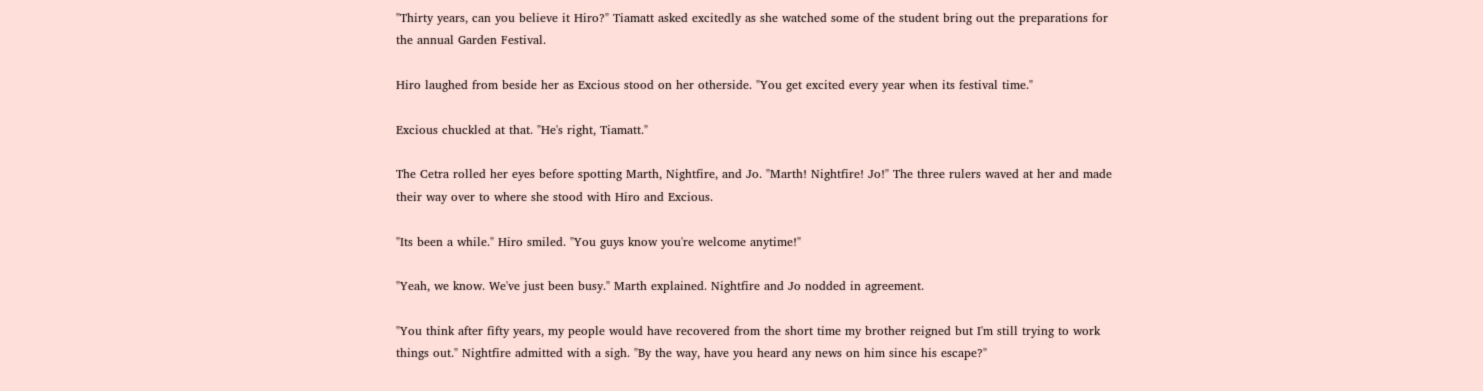"Thirty years, can you believe it Hiro?" Tiamatt asked excitedly as she watched some of the student bring out the preparations for the annual Garden Festival.

Hiro laughed from beside her as Excious stood on her otherside. "You get excited every year when its festival time."

Excious chuckled at that. "He's right, Tiamatt."

The Cetra rolled her eyes before spotting Marth, Nightfire, and Jo. "Marth! Nightfire! Jo!" The three rulers waved at her and made their way over to where she stood with Hiro and Excious.

"Its been a while." Hiro smiled. "You guys know you're welcome anytime!"

"Yeah, we know. We've just been busy." Marth explained. Nightfire and Jo nodded in agreement.

"You think after fifty years, my people would have recovered from the short time my brother reigned but I'm still trying to work things out." Nightfire admitted with a sigh. "By the way, have you heard any news on him since his escape?"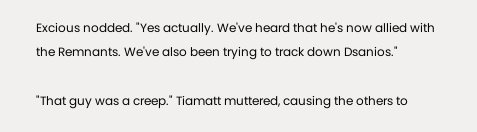Excious nodded. "Yes actually. We've heard that he's now allied with the Remnants. We've also been trying to track down Dsanios."

"That guy was a creep." Tiamatt muttered, causing the others to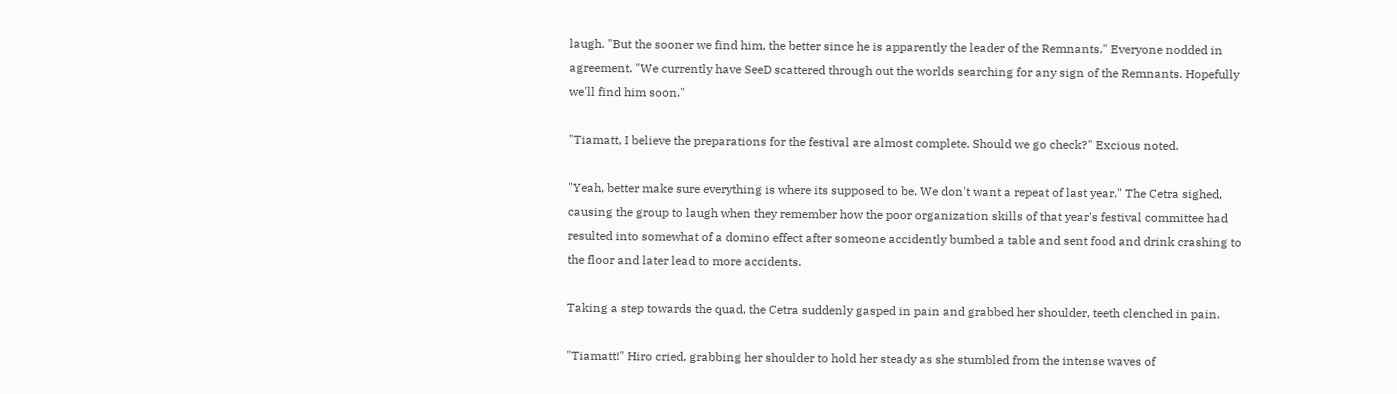laugh. "But the sooner we find him, the better since he is apparently the leader of the Remnants." Everyone nodded in agreement. "We currently have SeeD scattered through out the worlds searching for any sign of the Remnants. Hopefully we'll find him soon."

"Tiamatt, I believe the preparations for the festival are almost complete. Should we go check?" Excious noted.

"Yeah, better make sure everything is where its supposed to be. We don't want a repeat of last year." The Cetra sighed, causing the group to laugh when they remember how the poor organization skills of that year's festival committee had resulted into somewhat of a domino effect after someone accidently bumbed a table and sent food and drink crashing to the floor and later lead to more accidents.

Taking a step towards the quad, the Cetra suddenly gasped in pain and grabbed her shoulder, teeth clenched in pain.

"Tiamatt!" Hiro cried, grabbing her shoulder to hold her steady as she stumbled from the intense waves of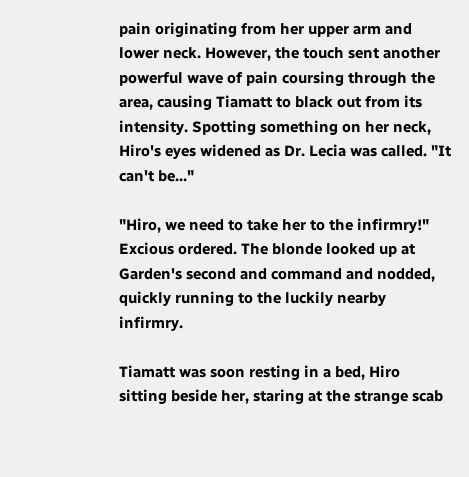pain originating from her upper arm and lower neck. However, the touch sent another powerful wave of pain coursing through the area, causing Tiamatt to black out from its intensity. Spotting something on her neck, Hiro's eyes widened as Dr. Lecia was called. "It can't be..."

"Hiro, we need to take her to the infirmry!" Excious ordered. The blonde looked up at Garden's second and command and nodded, quickly running to the luckily nearby infirmry.

Tiamatt was soon resting in a bed, Hiro sitting beside her, staring at the strange scab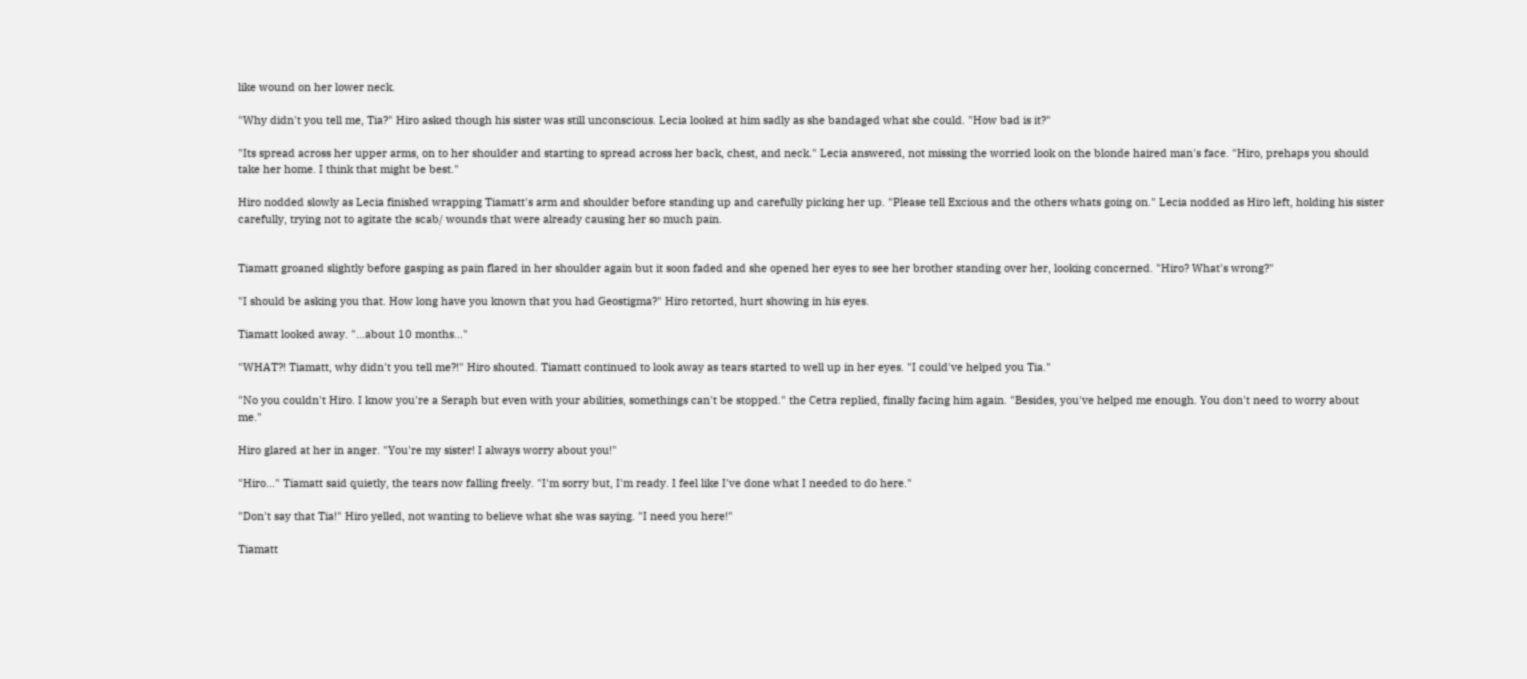like wound on her lower neck.

"Why didn't you tell me, Tia?" Hiro asked though his sister was still unconscious. Lecia looked at him sadly as she bandaged what she could. "How bad is it?"

"Its spread across her upper arms, on to her shoulder and starting to spread across her back, chest, and neck." Lecia answered, not missing the worried look on the blonde haired man's face. "Hiro, prehaps you should take her home. I think that might be best."

Hiro nodded slowly as Lecia finished wrapping Tiamatt's arm and shoulder before standing up and carefully picking her up. "Please tell Excious and the others whats going on." Lecia nodded as Hiro left, holding his sister carefully, trying not to agitate the scab/ wounds that were already causing her so much pain.


Tiamatt groaned slightly before gasping as pain flared in her shoulder again but it soon faded and she opened her eyes to see her brother standing over her, looking concerned. "Hiro? What's wrong?"

"I should be asking you that. How long have you known that you had Geostigma?" Hiro retorted, hurt showing in his eyes.

Tiamatt looked away. "...about 10 months..."

"WHAT?! Tiamatt, why didn't you tell me?!" Hiro shouted. Tiamatt continued to look away as tears started to well up in her eyes. "I could've helped you Tia."

"No you couldn't Hiro. I know you're a Seraph but even with your abilities, somethings can't be stopped." the Cetra replied, finally facing him again. "Besides, you've helped me enough. You don't need to worry about me."

Hiro glared at her in anger. "You're my sister! I always worry about you!"

"Hiro..." Tiamatt said quietly, the tears now falling freely. "I'm sorry but, I'm ready. I feel like I've done what I needed to do here."

"Don't say that Tia!" Hiro yelled, not wanting to believe what she was saying. "I need you here!"

Tiamatt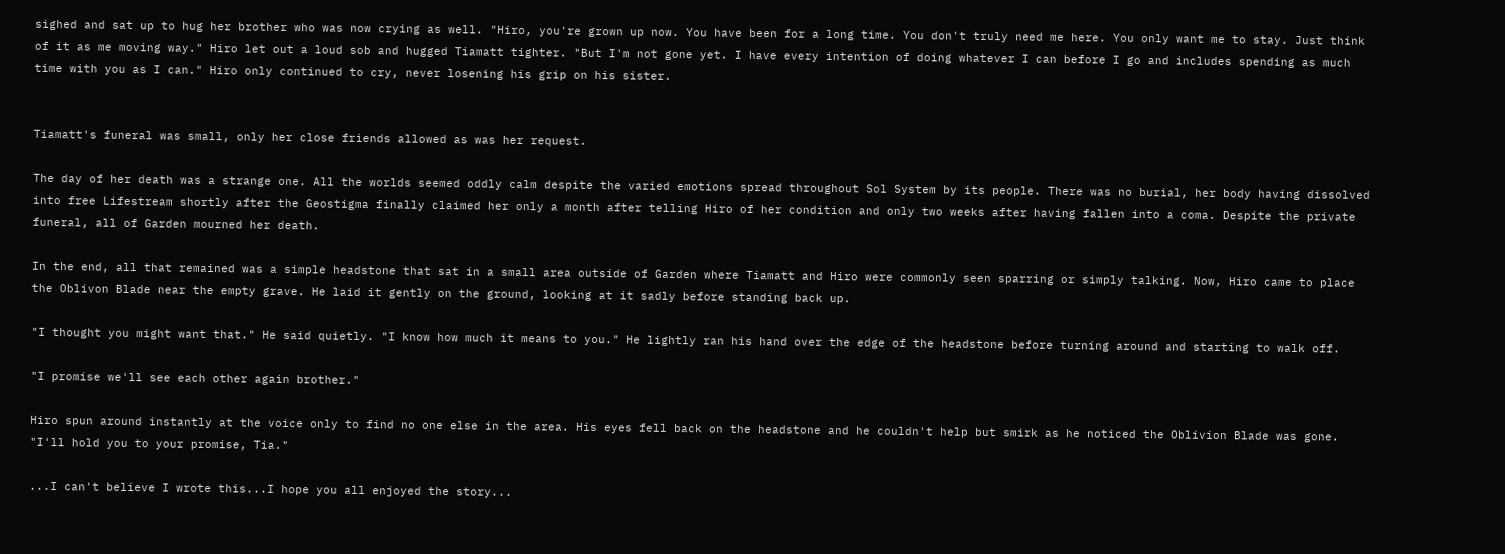sighed and sat up to hug her brother who was now crying as well. "Hiro, you're grown up now. You have been for a long time. You don't truly need me here. You only want me to stay. Just think of it as me moving way." Hiro let out a loud sob and hugged Tiamatt tighter. "But I'm not gone yet. I have every intention of doing whatever I can before I go and includes spending as much time with you as I can." Hiro only continued to cry, never losening his grip on his sister.


Tiamatt's funeral was small, only her close friends allowed as was her request.

The day of her death was a strange one. All the worlds seemed oddly calm despite the varied emotions spread throughout Sol System by its people. There was no burial, her body having dissolved into free Lifestream shortly after the Geostigma finally claimed her only a month after telling Hiro of her condition and only two weeks after having fallen into a coma. Despite the private funeral, all of Garden mourned her death.

In the end, all that remained was a simple headstone that sat in a small area outside of Garden where Tiamatt and Hiro were commonly seen sparring or simply talking. Now, Hiro came to place the Oblivon Blade near the empty grave. He laid it gently on the ground, looking at it sadly before standing back up.

"I thought you might want that." He said quietly. "I know how much it means to you." He lightly ran his hand over the edge of the headstone before turning around and starting to walk off.

"I promise we'll see each other again brother."

Hiro spun around instantly at the voice only to find no one else in the area. His eyes fell back on the headstone and he couldn't help but smirk as he noticed the Oblivion Blade was gone. "I'll hold you to your promise, Tia."

...I can't believe I wrote this...I hope you all enjoyed the story...